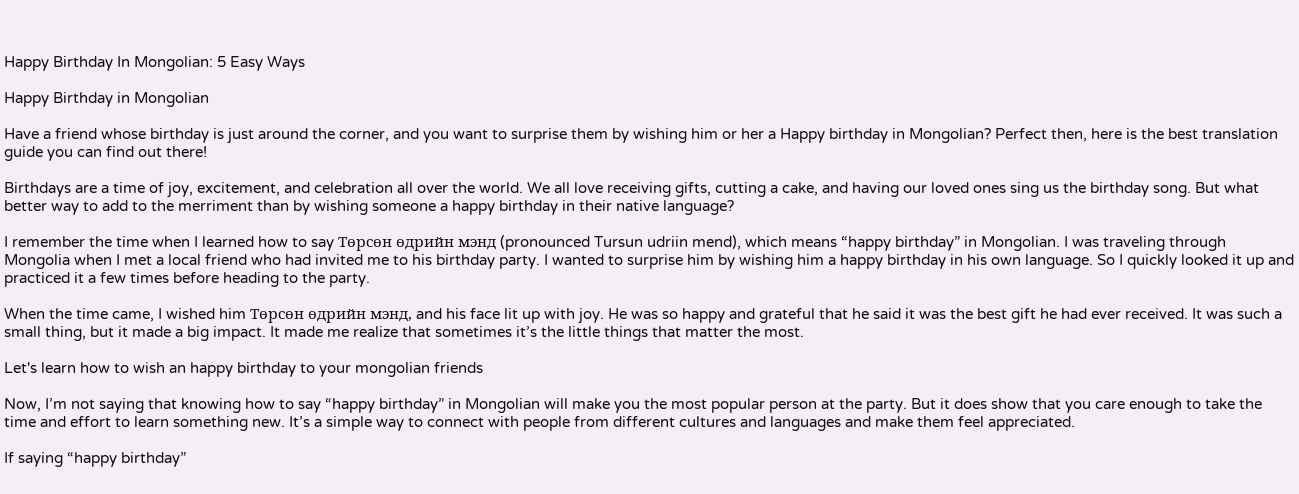Happy Birthday In Mongolian: 5 Easy Ways

Happy Birthday in Mongolian

Have a friend whose birthday is just around the corner, and you want to surprise them by wishing him or her a Happy birthday in Mongolian? Perfect then, here is the best translation guide you can find out there!

Birthdays are a time of joy, excitement, and celebration all over the world. We all love receiving gifts, cutting a cake, and having our loved ones sing us the birthday song. But what better way to add to the merriment than by wishing someone a happy birthday in their native language?

I remember the time when I learned how to say Төрсөн өдрийн мэнд (pronounced Tursun udriin mend), which means “happy birthday” in Mongolian. I was traveling through Mongolia when I met a local friend who had invited me to his birthday party. I wanted to surprise him by wishing him a happy birthday in his own language. So I quickly looked it up and practiced it a few times before heading to the party.

When the time came, I wished him Төрсөн өдрийн мэнд, and his face lit up with joy. He was so happy and grateful that he said it was the best gift he had ever received. It was such a small thing, but it made a big impact. It made me realize that sometimes it’s the little things that matter the most.

Let's learn how to wish an happy birthday to your mongolian friends

Now, I’m not saying that knowing how to say “happy birthday” in Mongolian will make you the most popular person at the party. But it does show that you care enough to take the time and effort to learn something new. It’s a simple way to connect with people from different cultures and languages and make them feel appreciated.

If saying “happy birthday”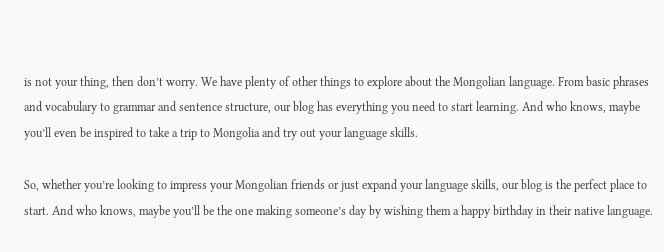is not your thing, then don’t worry. We have plenty of other things to explore about the Mongolian language. From basic phrases and vocabulary to grammar and sentence structure, our blog has everything you need to start learning. And who knows, maybe you’ll even be inspired to take a trip to Mongolia and try out your language skills.

So, whether you’re looking to impress your Mongolian friends or just expand your language skills, our blog is the perfect place to start. And who knows, maybe you’ll be the one making someone’s day by wishing them a happy birthday in their native language.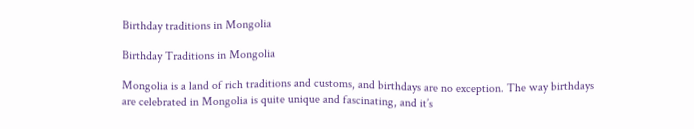Birthday traditions in Mongolia

Birthday Traditions in Mongolia

Mongolia is a land of rich traditions and customs, and birthdays are no exception. The way birthdays are celebrated in Mongolia is quite unique and fascinating, and it’s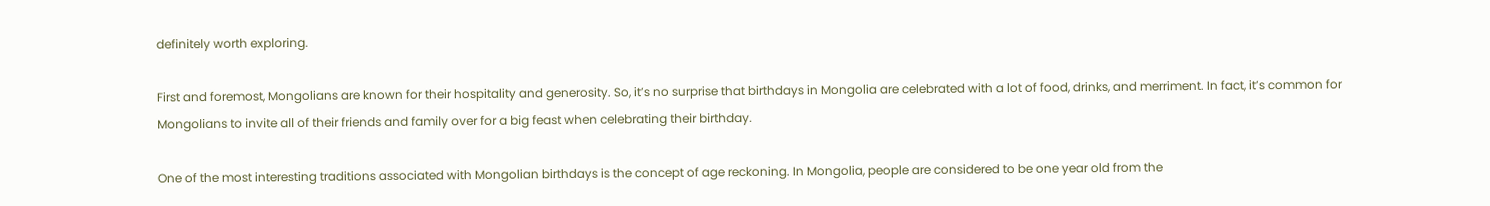definitely worth exploring.

First and foremost, Mongolians are known for their hospitality and generosity. So, it’s no surprise that birthdays in Mongolia are celebrated with a lot of food, drinks, and merriment. In fact, it’s common for Mongolians to invite all of their friends and family over for a big feast when celebrating their birthday.

One of the most interesting traditions associated with Mongolian birthdays is the concept of age reckoning. In Mongolia, people are considered to be one year old from the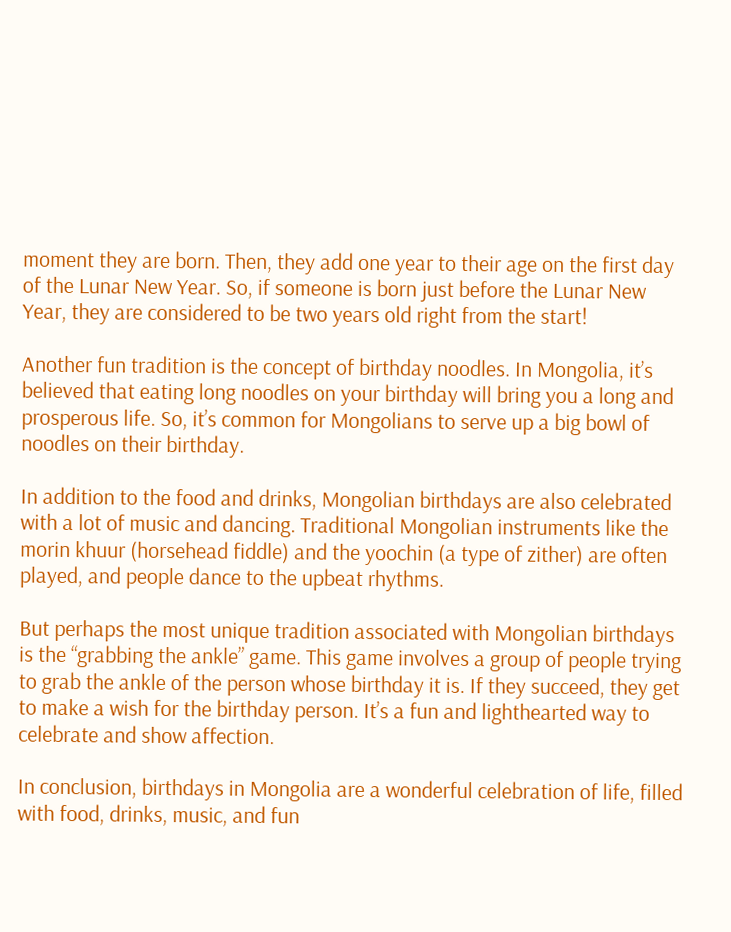moment they are born. Then, they add one year to their age on the first day of the Lunar New Year. So, if someone is born just before the Lunar New Year, they are considered to be two years old right from the start!

Another fun tradition is the concept of birthday noodles. In Mongolia, it’s believed that eating long noodles on your birthday will bring you a long and prosperous life. So, it’s common for Mongolians to serve up a big bowl of noodles on their birthday.

In addition to the food and drinks, Mongolian birthdays are also celebrated with a lot of music and dancing. Traditional Mongolian instruments like the morin khuur (horsehead fiddle) and the yoochin (a type of zither) are often played, and people dance to the upbeat rhythms.

But perhaps the most unique tradition associated with Mongolian birthdays is the “grabbing the ankle” game. This game involves a group of people trying to grab the ankle of the person whose birthday it is. If they succeed, they get to make a wish for the birthday person. It’s a fun and lighthearted way to celebrate and show affection.

In conclusion, birthdays in Mongolia are a wonderful celebration of life, filled with food, drinks, music, and fun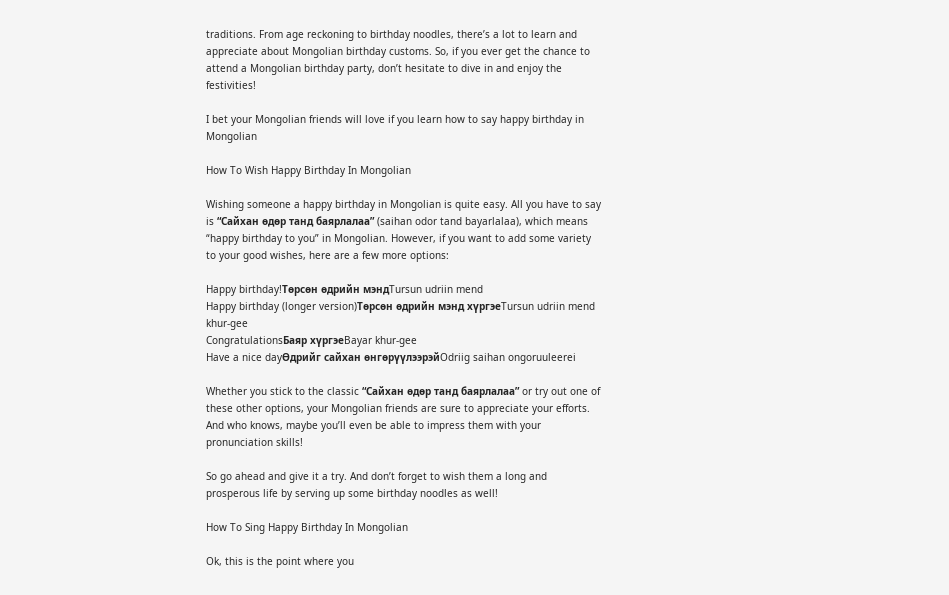traditions. From age reckoning to birthday noodles, there’s a lot to learn and appreciate about Mongolian birthday customs. So, if you ever get the chance to attend a Mongolian birthday party, don’t hesitate to dive in and enjoy the festivities!

I bet your Mongolian friends will love if you learn how to say happy birthday in Mongolian

How To Wish Happy Birthday In Mongolian

Wishing someone a happy birthday in Mongolian is quite easy. All you have to say is “Сайхан өдөр танд баярлалаа” (saihan odor tand bayarlalaa), which means “happy birthday to you” in Mongolian. However, if you want to add some variety to your good wishes, here are a few more options:

Happy birthday!Төрсөн өдрийн мэндTursun udriin mend
Happy birthday (longer version)Төрсөн өдрийн мэнд хүргэеTursun udriin mend khur-gee
CongratulationsБаяр хүргэеBayar khur-gee
Have a nice dayӨдрийг сайхан өнгөрүүлээрэйOdriig saihan ongoruuleerei

Whether you stick to the classic “Сайхан өдөр танд баярлалаа” or try out one of these other options, your Mongolian friends are sure to appreciate your efforts. And who knows, maybe you’ll even be able to impress them with your pronunciation skills!

So go ahead and give it a try. And don’t forget to wish them a long and prosperous life by serving up some birthday noodles as well!

How To Sing Happy Birthday In Mongolian

Ok, this is the point where you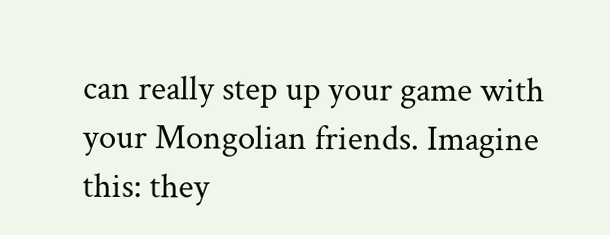can really step up your game with your Mongolian friends. Imagine this: they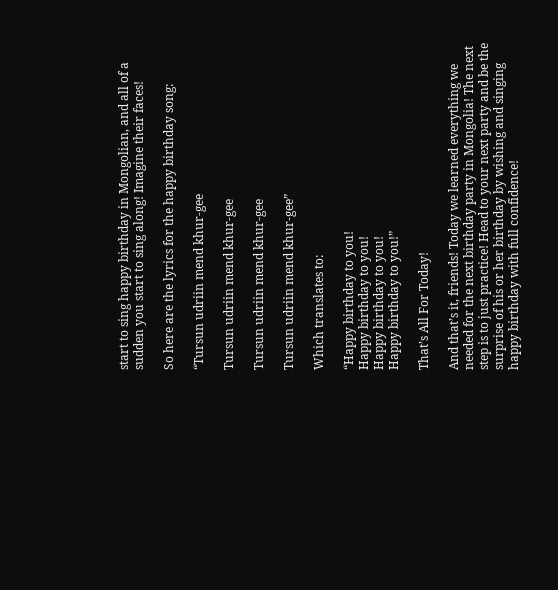start to sing happy birthday in Mongolian, and all of a sudden you start to sing along! Imagine their faces!

So here are the lyrics for the happy birthday song:

“Tursun udriin mend khur-gee

Tursun udriin mend khur-gee

Tursun udriin mend khur-gee

Tursun udriin mend khur-gee”

Which translates to:

“Happy birthday to you!
Happy birthday to you!
Happy birthday to you!
Happy birthday to you!”

That’s All For Today!

And that’s it, friends! Today we learned everything we needed for the next birthday party in Mongolia! The next step is to just practice! Head to your next party and be the surprise of his or her birthday by wishing and singing happy birthday with full confidence!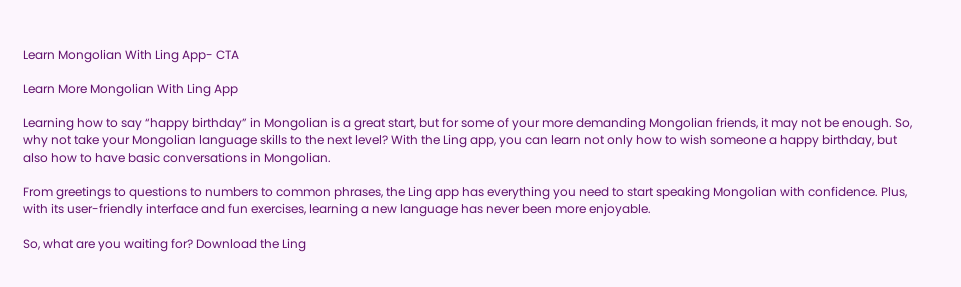Learn Mongolian With Ling App- CTA

Learn More Mongolian With Ling App

Learning how to say “happy birthday” in Mongolian is a great start, but for some of your more demanding Mongolian friends, it may not be enough. So, why not take your Mongolian language skills to the next level? With the Ling app, you can learn not only how to wish someone a happy birthday, but also how to have basic conversations in Mongolian.

From greetings to questions to numbers to common phrases, the Ling app has everything you need to start speaking Mongolian with confidence. Plus, with its user-friendly interface and fun exercises, learning a new language has never been more enjoyable.

So, what are you waiting for? Download the Ling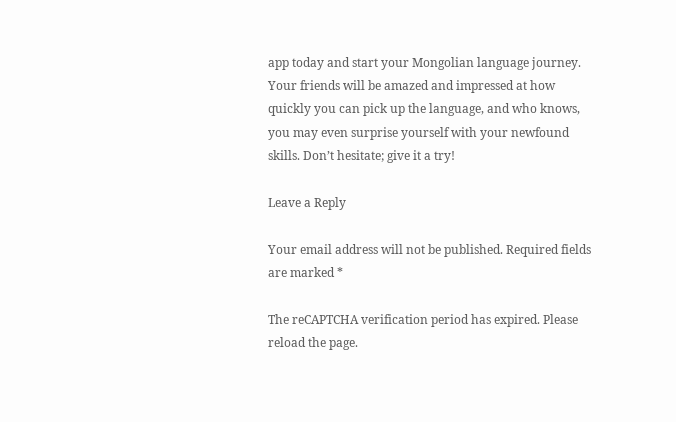app today and start your Mongolian language journey. Your friends will be amazed and impressed at how quickly you can pick up the language, and who knows, you may even surprise yourself with your newfound skills. Don’t hesitate; give it a try!

Leave a Reply

Your email address will not be published. Required fields are marked *

The reCAPTCHA verification period has expired. Please reload the page.